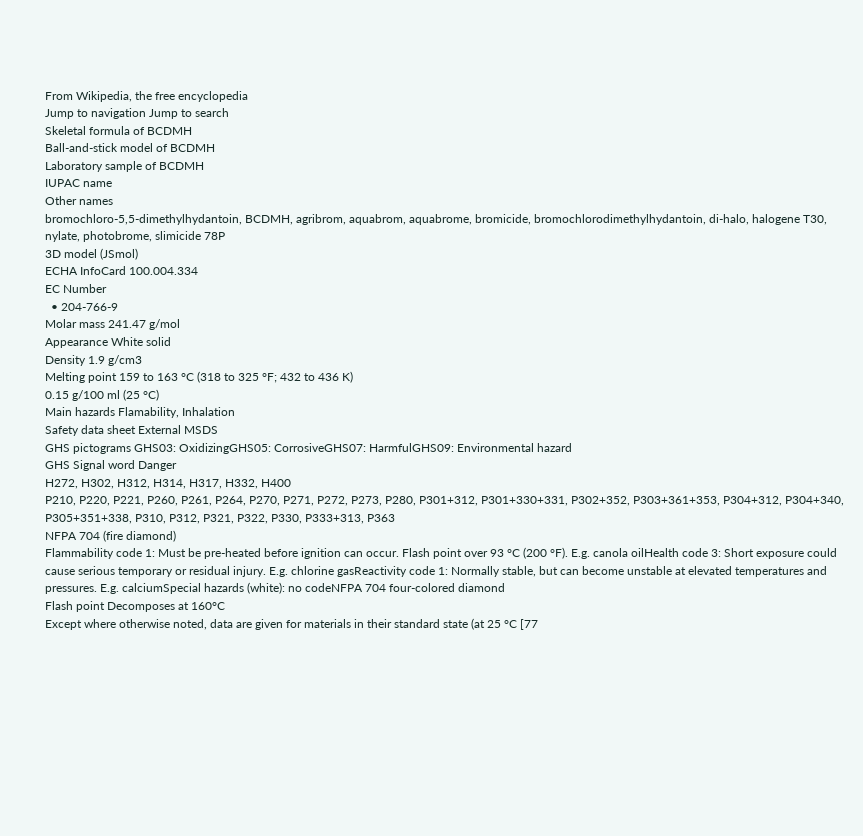From Wikipedia, the free encyclopedia
Jump to navigation Jump to search
Skeletal formula of BCDMH
Ball-and-stick model of BCDMH
Laboratory sample of BCDMH
IUPAC name
Other names
bromochloro-5,5-dimethylhydantoin, BCDMH, agribrom, aquabrom, aquabrome, bromicide, bromochlorodimethylhydantoin, di-halo, halogene T30, nylate, photobrome, slimicide 78P
3D model (JSmol)
ECHA InfoCard 100.004.334
EC Number
  • 204-766-9
Molar mass 241.47 g/mol
Appearance White solid
Density 1.9 g/cm3
Melting point 159 to 163 °C (318 to 325 °F; 432 to 436 K)
0.15 g/100 ml (25 °C)
Main hazards Flamability, Inhalation
Safety data sheet External MSDS
GHS pictograms GHS03: OxidizingGHS05: CorrosiveGHS07: HarmfulGHS09: Environmental hazard
GHS Signal word Danger
H272, H302, H312, H314, H317, H332, H400
P210, P220, P221, P260, P261, P264, P270, P271, P272, P273, P280, P301+312, P301+330+331, P302+352, P303+361+353, P304+312, P304+340, P305+351+338, P310, P312, P321, P322, P330, P333+313, P363
NFPA 704 (fire diamond)
Flammability code 1: Must be pre-heated before ignition can occur. Flash point over 93 °C (200 °F). E.g. canola oilHealth code 3: Short exposure could cause serious temporary or residual injury. E.g. chlorine gasReactivity code 1: Normally stable, but can become unstable at elevated temperatures and pressures. E.g. calciumSpecial hazards (white): no codeNFPA 704 four-colored diamond
Flash point Decomposes at 160°C
Except where otherwise noted, data are given for materials in their standard state (at 25 °C [77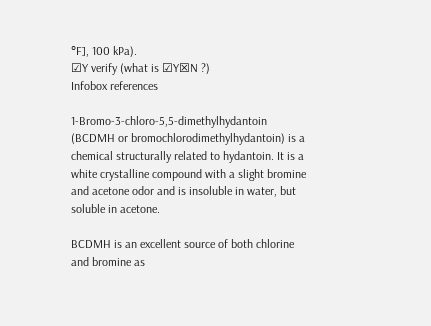°F], 100 kPa).
☑Y verify (what is ☑Y☒N ?)
Infobox references

1-Bromo-3-chloro-5,5-dimethylhydantoin (BCDMH or bromochlorodimethylhydantoin) is a chemical structurally related to hydantoin. It is a white crystalline compound with a slight bromine and acetone odor and is insoluble in water, but soluble in acetone.

BCDMH is an excellent source of both chlorine and bromine as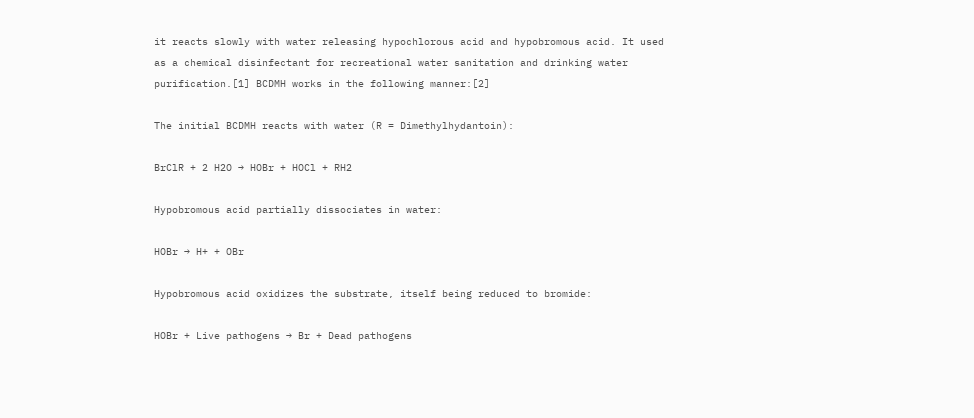it reacts slowly with water releasing hypochlorous acid and hypobromous acid. It used as a chemical disinfectant for recreational water sanitation and drinking water purification.[1] BCDMH works in the following manner:[2]

The initial BCDMH reacts with water (R = Dimethylhydantoin):

BrClR + 2 H2O → HOBr + HOCl + RH2

Hypobromous acid partially dissociates in water:

HOBr → H+ + OBr

Hypobromous acid oxidizes the substrate, itself being reduced to bromide:

HOBr + Live pathogens → Br + Dead pathogens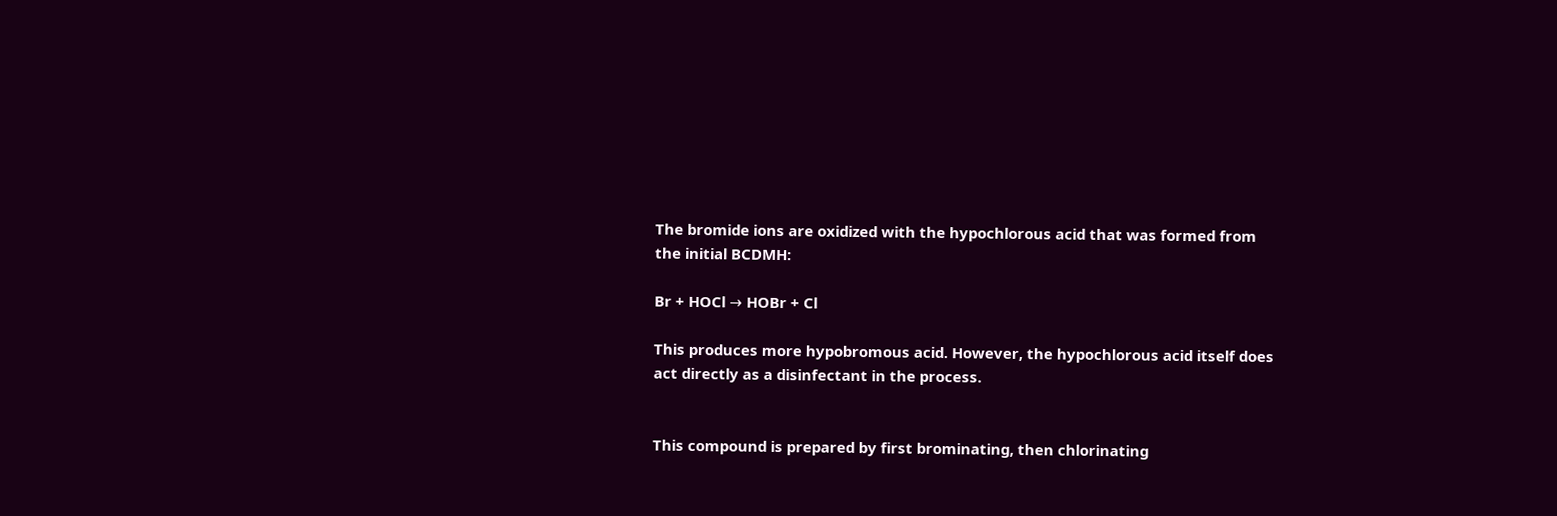The bromide ions are oxidized with the hypochlorous acid that was formed from the initial BCDMH:

Br + HOCl → HOBr + Cl

This produces more hypobromous acid. However, the hypochlorous acid itself does act directly as a disinfectant in the process.


This compound is prepared by first brominating, then chlorinating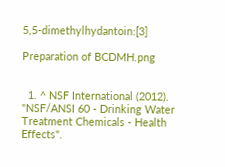5,5-dimethylhydantoin:[3]

Preparation of BCDMH.png


  1. ^ NSF International (2012). "NSF/ANSI 60 - Drinking Water Treatment Chemicals - Health Effects".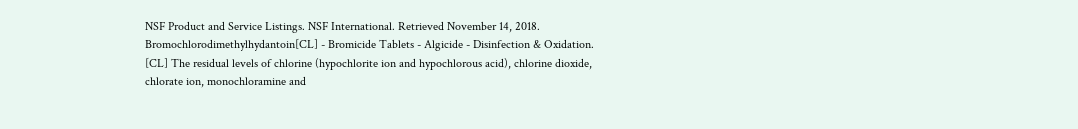NSF Product and Service Listings. NSF International. Retrieved November 14, 2018. Bromochlorodimethylhydantoin[CL] - Bromicide Tablets - Algicide - Disinfection & Oxidation. [CL] The residual levels of chlorine (hypochlorite ion and hypochlorous acid), chlorine dioxide, chlorate ion, monochloramine and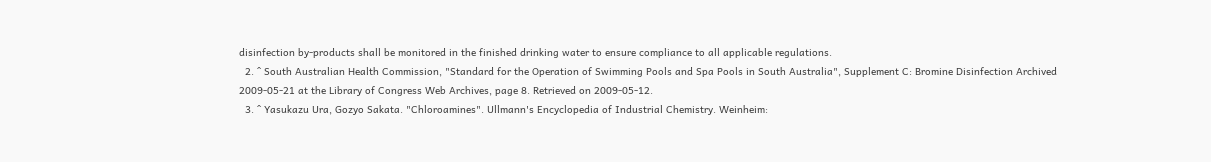disinfection by-products shall be monitored in the finished drinking water to ensure compliance to all applicable regulations.
  2. ^ South Australian Health Commission, "Standard for the Operation of Swimming Pools and Spa Pools in South Australia", Supplement C: Bromine Disinfection Archived 2009-05-21 at the Library of Congress Web Archives, page 8. Retrieved on 2009-05-12.
  3. ^ Yasukazu Ura, Gozyo Sakata. "Chloroamines". Ullmann's Encyclopedia of Industrial Chemistry. Weinheim: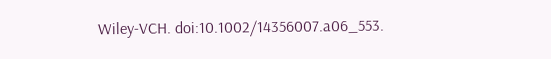Wiley-VCH. doi:10.1002/14356007.a06_553.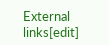External links[edit]